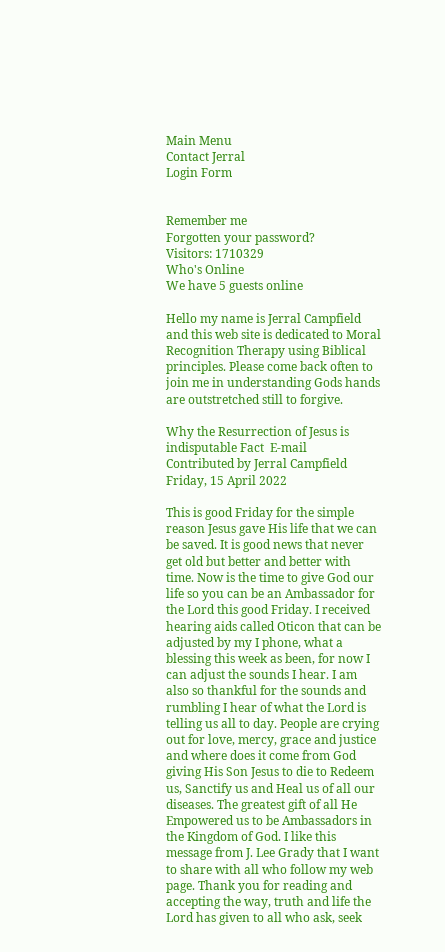Main Menu
Contact Jerral
Login Form


Remember me
Forgotten your password?
Visitors: 1710329
Who's Online
We have 5 guests online

Hello my name is Jerral Campfield and this web site is dedicated to Moral Recognition Therapy using Biblical principles. Please come back often to join me in understanding Gods hands are outstretched still to forgive.

Why the Resurrection of Jesus is indisputable Fact  E-mail
Contributed by Jerral Campfield
Friday, 15 April 2022

This is good Friday for the simple reason Jesus gave His life that we can be saved. It is good news that never get old but better and better with time. Now is the time to give God our life so you can be an Ambassador for the Lord this good Friday. I received hearing aids called Oticon that can be adjusted by my I phone, what a blessing this week as been, for now I can adjust the sounds I hear. I am also so thankful for the sounds and rumbling I hear of what the Lord is telling us all to day. People are crying out for love, mercy, grace and justice and where does it come from God giving His Son Jesus to die to Redeem us, Sanctify us and Heal us of all our diseases. The greatest gift of all He Empowered us to be Ambassadors in the Kingdom of God. I like this message from J. Lee Grady that I want to share with all who follow my web page. Thank you for reading and accepting the way, truth and life the Lord has given to all who ask, seek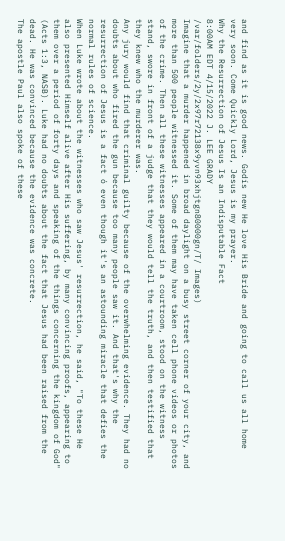and find as it is good news. Godís new He love His Bride and going to call us all home very soon. Come Quickly Lord, Jesus is my prayer.
Why the Resurrection of Jesus Is an Indisputable Fact
8:00AM EDT 4/15/2022 J. LEE GRADY
/var/folders/2y/2x97r72138x9yvn93xhjtgn80000gn/T/ Images)
Imagine that a murder happened in broad daylight on a busy street corner of your city, and more than 500 people witnessed it. Some of them may have taken cell phone videos or photos of the crime. Then all these witnesses appeared in a courtroom, stood on the witness stand, swore in front of a judge that they would tell the truth, and then testified that they knew who the murderer was.
Any jury would find that criminal guilty because of the overwhelming evidence. They had no doubts about who fired the gun because too many people saw it. And that's why the resurrection of Jesus is a fact ó even though it's an astounding miracle that defies the normal rules of science.
When Luke wrote about the witnesses who saw Jesus' resurrection, he said, "To these He also presented Himself alive after His suffering, by many convincing proofs, appearing to them over a period of forty days and speaking of the things concerning the kingdom of God" (Acts 1:3, NASB). Luke had no doubts about the fact that Jesus had been raised from the dead. He was convinced because the evidence was concrete.
The apostle Paul also spoke of these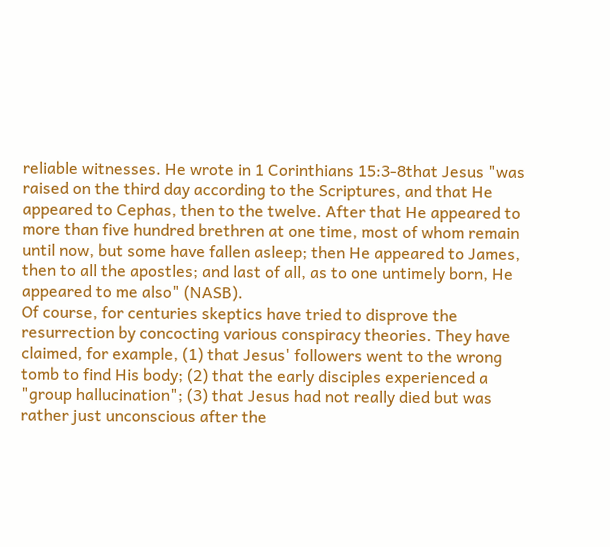reliable witnesses. He wrote in 1 Corinthians 15:3-8that Jesus "was raised on the third day according to the Scriptures, and that He appeared to Cephas, then to the twelve. After that He appeared to more than five hundred brethren at one time, most of whom remain until now, but some have fallen asleep; then He appeared to James, then to all the apostles; and last of all, as to one untimely born, He appeared to me also" (NASB).
Of course, for centuries skeptics have tried to disprove the resurrection by concocting various conspiracy theories. They have claimed, for example, (1) that Jesus' followers went to the wrong tomb to find His body; (2) that the early disciples experienced a "group hallucination"; (3) that Jesus had not really died but was rather just unconscious after the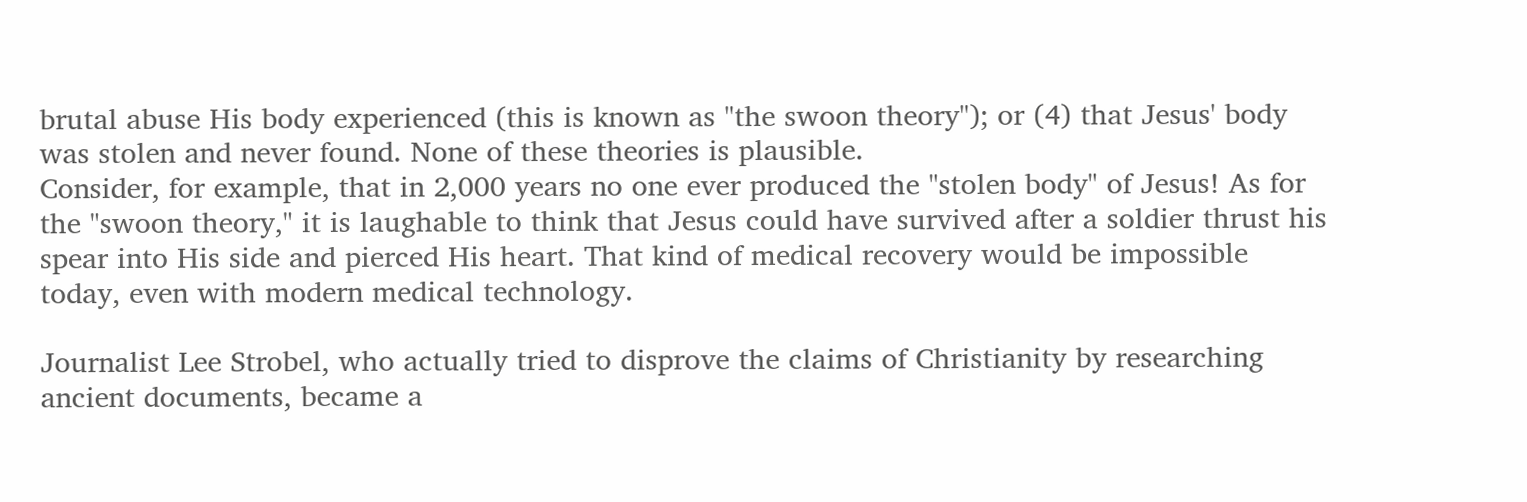brutal abuse His body experienced (this is known as "the swoon theory"); or (4) that Jesus' body was stolen and never found. None of these theories is plausible.
Consider, for example, that in 2,000 years no one ever produced the "stolen body" of Jesus! As for the "swoon theory," it is laughable to think that Jesus could have survived after a soldier thrust his spear into His side and pierced His heart. That kind of medical recovery would be impossible today, even with modern medical technology.

Journalist Lee Strobel, who actually tried to disprove the claims of Christianity by researching ancient documents, became a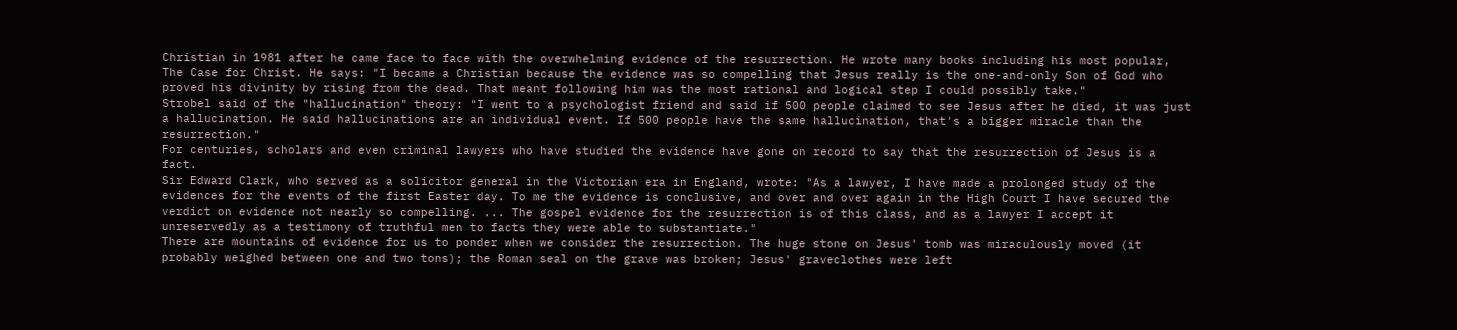Christian in 1981 after he came face to face with the overwhelming evidence of the resurrection. He wrote many books including his most popular, The Case for Christ. He says: "I became a Christian because the evidence was so compelling that Jesus really is the one-and-only Son of God who proved his divinity by rising from the dead. That meant following him was the most rational and logical step I could possibly take."
Strobel said of the "hallucination" theory: "I went to a psychologist friend and said if 500 people claimed to see Jesus after he died, it was just a hallucination. He said hallucinations are an individual event. If 500 people have the same hallucination, that's a bigger miracle than the resurrection."
For centuries, scholars and even criminal lawyers who have studied the evidence have gone on record to say that the resurrection of Jesus is a fact.
Sir Edward Clark, who served as a solicitor general in the Victorian era in England, wrote: "As a lawyer, I have made a prolonged study of the evidences for the events of the first Easter day. To me the evidence is conclusive, and over and over again in the High Court I have secured the verdict on evidence not nearly so compelling. ... The gospel evidence for the resurrection is of this class, and as a lawyer I accept it unreservedly as a testimony of truthful men to facts they were able to substantiate."
There are mountains of evidence for us to ponder when we consider the resurrection. The huge stone on Jesus' tomb was miraculously moved (it probably weighed between one and two tons); the Roman seal on the grave was broken; Jesus' graveclothes were left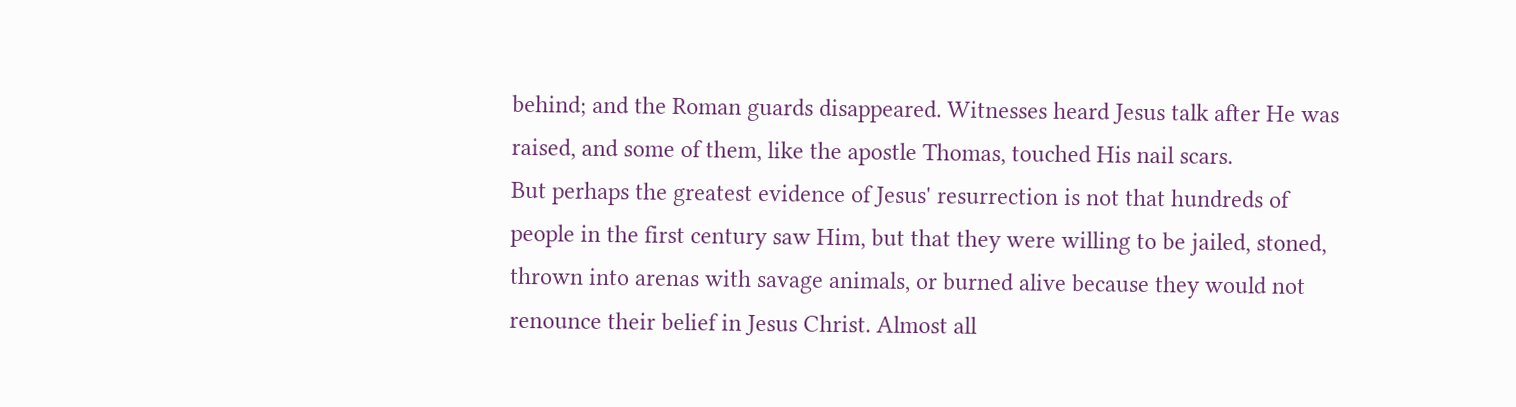behind; and the Roman guards disappeared. Witnesses heard Jesus talk after He was raised, and some of them, like the apostle Thomas, touched His nail scars.
But perhaps the greatest evidence of Jesus' resurrection is not that hundreds of people in the first century saw Him, but that they were willing to be jailed, stoned, thrown into arenas with savage animals, or burned alive because they would not renounce their belief in Jesus Christ. Almost all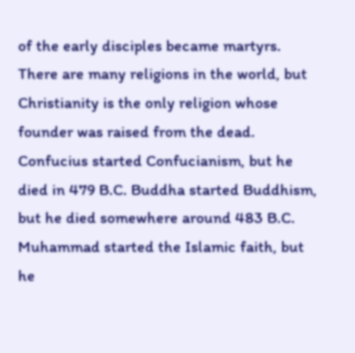of the early disciples became martyrs.
There are many religions in the world, but Christianity is the only religion whose founder was raised from the dead. Confucius started Confucianism, but he died in 479 B.C. Buddha started Buddhism, but he died somewhere around 483 B.C. Muhammad started the Islamic faith, but he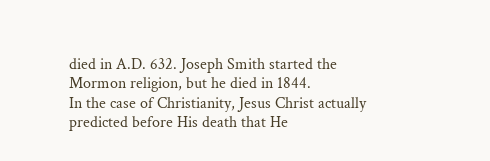died in A.D. 632. Joseph Smith started the Mormon religion, but he died in 1844.
In the case of Christianity, Jesus Christ actually predicted before His death that He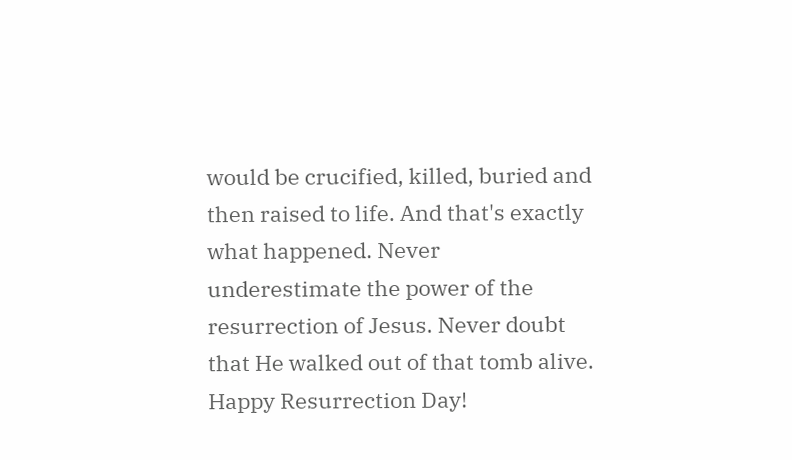would be crucified, killed, buried and then raised to life. And that's exactly what happened. Never underestimate the power of the resurrection of Jesus. Never doubt that He walked out of that tomb alive. Happy Resurrection Day!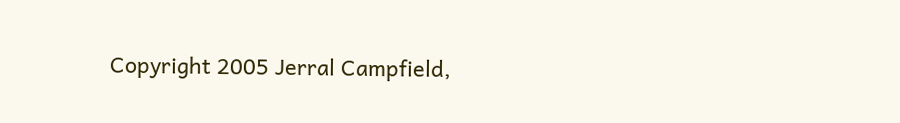Copyright 2005 Jerral Campfield,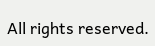All rights reserved.